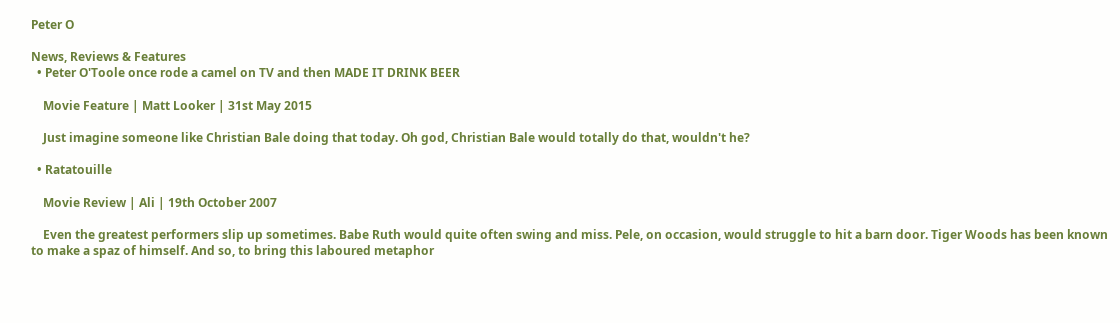Peter O

News, Reviews & Features
  • Peter O'Toole once rode a camel on TV and then MADE IT DRINK BEER

    Movie Feature | Matt Looker | 31st May 2015

    Just imagine someone like Christian Bale doing that today. Oh god, Christian Bale would totally do that, wouldn't he?

  • Ratatouille

    Movie Review | Ali | 19th October 2007

    Even the greatest performers slip up sometimes. Babe Ruth would quite often swing and miss. Pele, on occasion, would struggle to hit a barn door. Tiger Woods has been known to make a spaz of himself. And so, to bring this laboured metaphor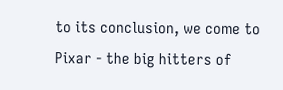to its conclusion, we come to Pixar - the big hitters of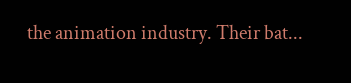the animation industry. Their bat...